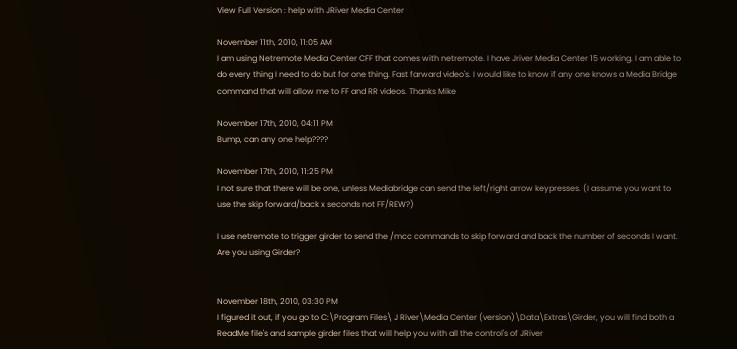View Full Version : help with JRiver Media Center

November 11th, 2010, 11:05 AM
I am using Netremote Media Center CFF that comes with netremote. I have Jriver Media Center 15 working. I am able to do every thing I need to do but for one thing. Fast farward video's. I would like to know if any one knows a Media Bridge command that will allow me to FF and RR videos. Thanks Mike

November 17th, 2010, 04:11 PM
Bump, can any one help????

November 17th, 2010, 11:25 PM
I not sure that there will be one, unless Mediabridge can send the left/right arrow keypresses. (I assume you want to use the skip forward/back x seconds not FF/REW?)

I use netremote to trigger girder to send the /mcc commands to skip forward and back the number of seconds I want. Are you using Girder?


November 18th, 2010, 03:30 PM
I figured it out, if you go to C:\Program Files\ J River\Media Center (version)\Data\Extras\Girder, you will find both a ReadMe file's and sample girder files that will help you with all the control's of JRiver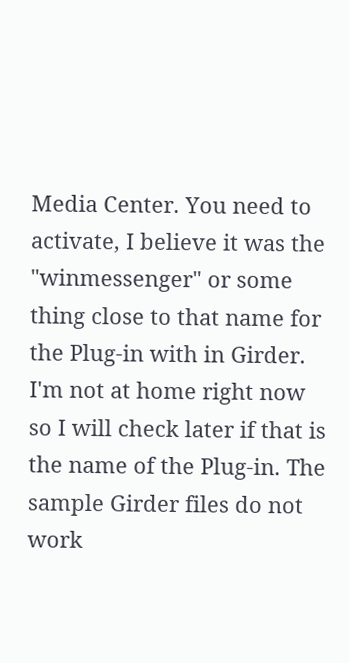Media Center. You need to activate, I believe it was the "winmessenger" or some thing close to that name for the Plug-in with in Girder. I'm not at home right now so I will check later if that is the name of the Plug-in. The sample Girder files do not work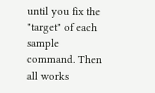until you fix the "target" of each sample command. Then all works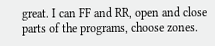great. I can FF and RR, open and close parts of the programs, choose zones.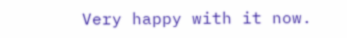Very happy with it now.